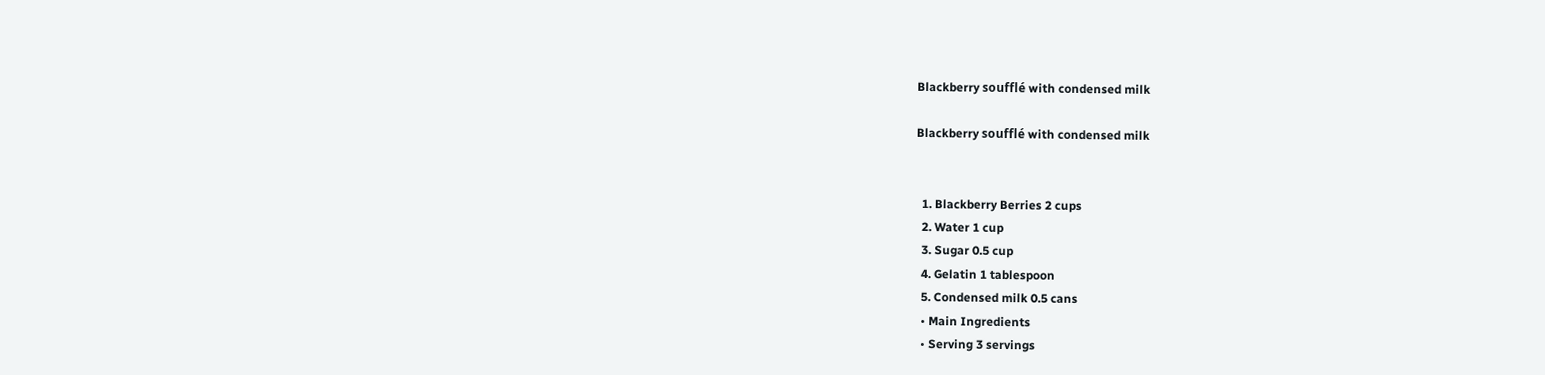Blackberry soufflé with condensed milk

Blackberry soufflé with condensed milk


  1. Blackberry Berries 2 cups
  2. Water 1 cup
  3. Sugar 0.5 cup
  4. Gelatin 1 tablespoon
  5. Condensed milk 0.5 cans
  • Main Ingredients
  • Serving 3 servings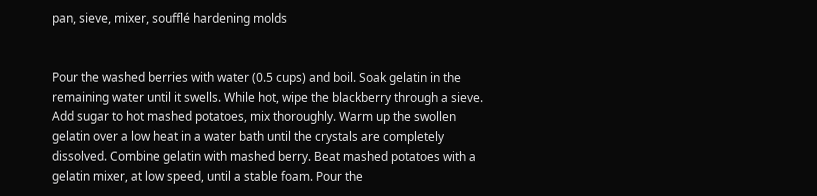pan, sieve, mixer, soufflé hardening molds


Pour the washed berries with water (0.5 cups) and boil. Soak gelatin in the remaining water until it swells. While hot, wipe the blackberry through a sieve. Add sugar to hot mashed potatoes, mix thoroughly. Warm up the swollen gelatin over a low heat in a water bath until the crystals are completely dissolved. Combine gelatin with mashed berry. Beat mashed potatoes with a gelatin mixer, at low speed, until a stable foam. Pour the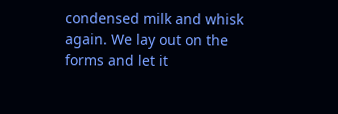condensed milk and whisk again. We lay out on the forms and let it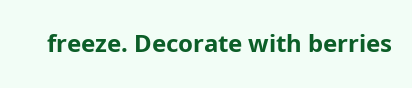freeze. Decorate with berries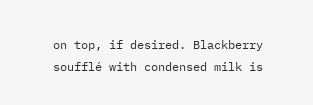on top, if desired. Blackberry soufflé with condensed milk is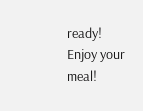ready! Enjoy your meal!